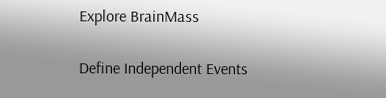Explore BrainMass

Define Independent Events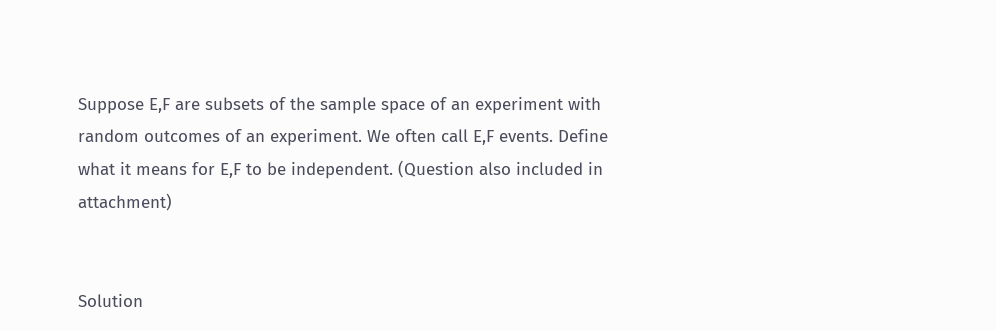Suppose E,F are subsets of the sample space of an experiment with random outcomes of an experiment. We often call E,F events. Define what it means for E,F to be independent. (Question also included in attachment)


Solution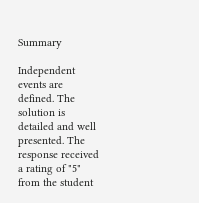Summary

Independent events are defined. The solution is detailed and well presented. The response received a rating of "5" from the student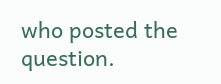who posted the question.